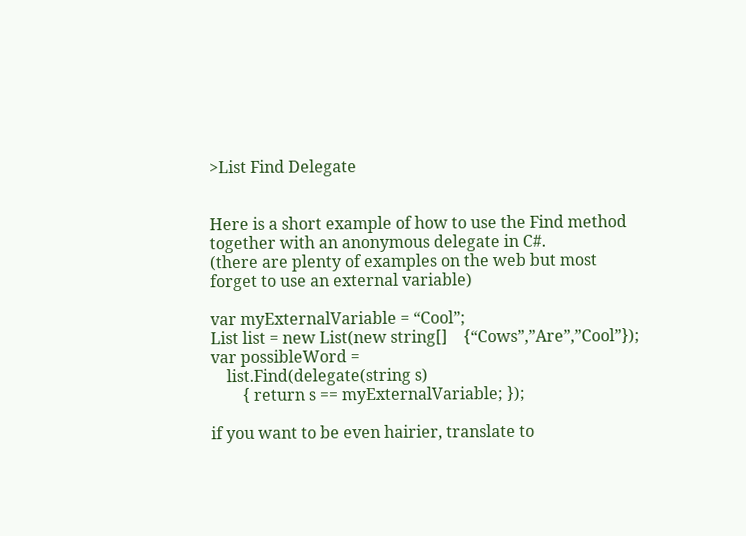>List Find Delegate


Here is a short example of how to use the Find method together with an anonymous delegate in C#.
(there are plenty of examples on the web but most forget to use an external variable)

var myExternalVariable = “Cool”;
List list = new List(new string[]    {“Cows”,”Are”,”Cool”});
var possibleWord =
    list.Find(delegate(string s)
        { return s == myExternalVariable; });

if you want to be even hairier, translate to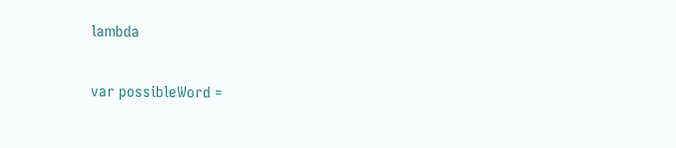lambda

var possibleWord =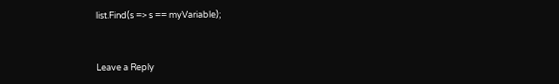list.Find(s => s == myVariable);


Leave a Reply